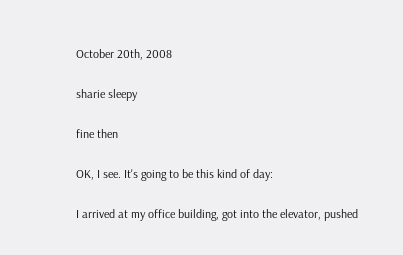October 20th, 2008

sharie sleepy

fine then

OK, I see. It's going to be this kind of day:

I arrived at my office building, got into the elevator, pushed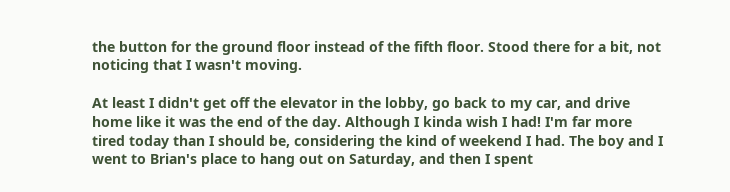the button for the ground floor instead of the fifth floor. Stood there for a bit, not noticing that I wasn't moving.

At least I didn't get off the elevator in the lobby, go back to my car, and drive home like it was the end of the day. Although I kinda wish I had! I'm far more tired today than I should be, considering the kind of weekend I had. The boy and I went to Brian's place to hang out on Saturday, and then I spent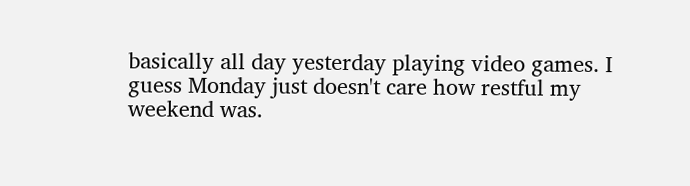basically all day yesterday playing video games. I guess Monday just doesn't care how restful my weekend was.